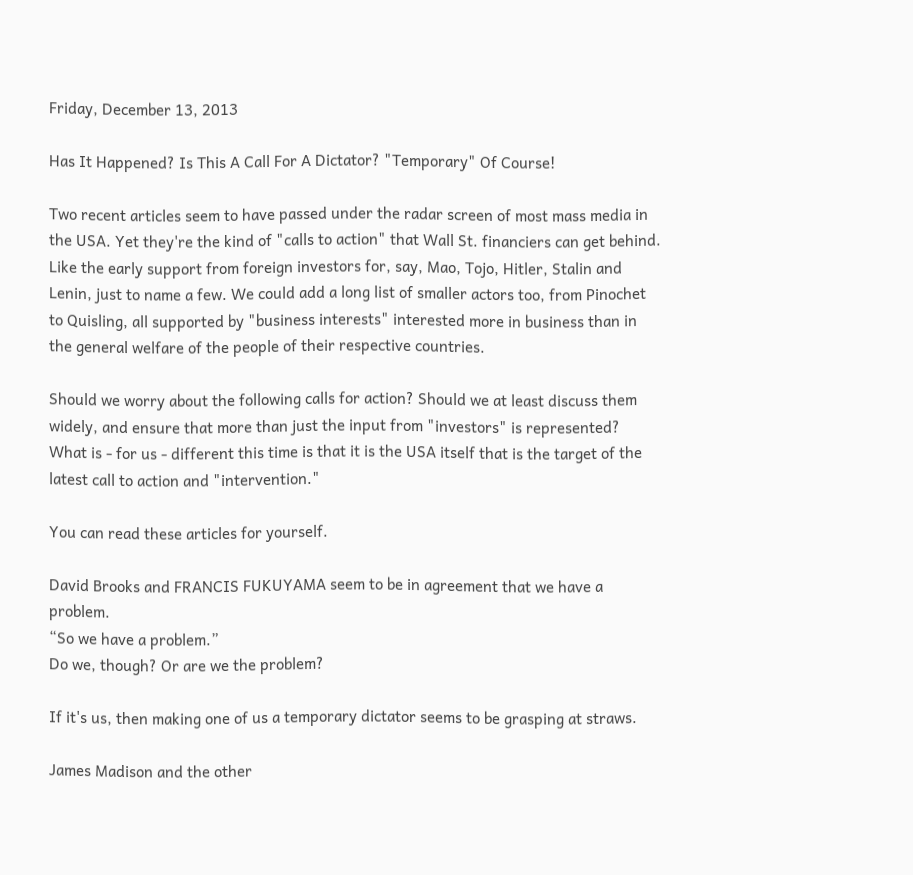Friday, December 13, 2013

Has It Happened? Is This A Call For A Dictator? "Temporary" Of Course!

Two recent articles seem to have passed under the radar screen of most mass media in the USA. Yet they're the kind of "calls to action" that Wall St. financiers can get behind. Like the early support from foreign investors for, say, Mao, Tojo, Hitler, Stalin and Lenin, just to name a few. We could add a long list of smaller actors too, from Pinochet to Quisling, all supported by "business interests" interested more in business than in the general welfare of the people of their respective countries.

Should we worry about the following calls for action? Should we at least discuss them widely, and ensure that more than just the input from "investors" is represented? What is - for us - different this time is that it is the USA itself that is the target of the latest call to action and "intervention."

You can read these articles for yourself.

David Brooks and FRANCIS FUKUYAMA seem to be in agreement that we have a problem.
“So we have a problem.”
Do we, though? Or are we the problem?

If it's us, then making one of us a temporary dictator seems to be grasping at straws.

James Madison and the other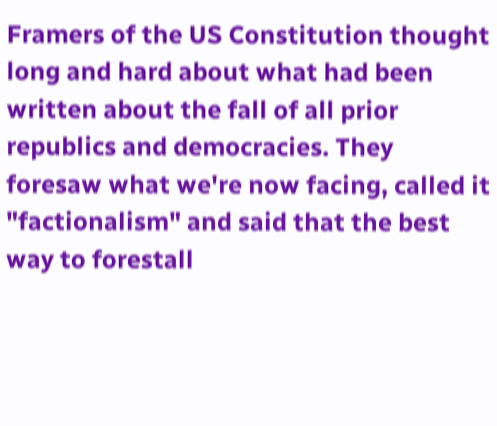Framers of the US Constitution thought long and hard about what had been written about the fall of all prior republics and democracies. They foresaw what we're now facing, called it "factionalism" and said that the best way to forestall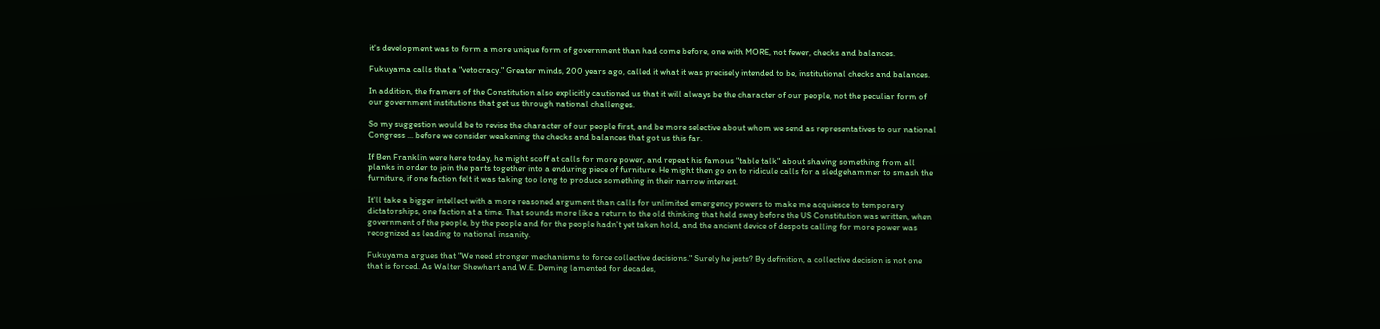it's development was to form a more unique form of government than had come before, one with MORE, not fewer, checks and balances.

Fukuyama calls that a "vetocracy." Greater minds, 200 years ago, called it what it was precisely intended to be, institutional checks and balances.

In addition, the framers of the Constitution also explicitly cautioned us that it will always be the character of our people, not the peculiar form of our government institutions that get us through national challenges.

So my suggestion would be to revise the character of our people first, and be more selective about whom we send as representatives to our national Congress ... before we consider weakening the checks and balances that got us this far.

If Ben Franklin were here today, he might scoff at calls for more power, and repeat his famous "table talk" about shaving something from all planks in order to join the parts together into a enduring piece of furniture. He might then go on to ridicule calls for a sledgehammer to smash the furniture, if one faction felt it was taking too long to produce something in their narrow interest.

It'll take a bigger intellect with a more reasoned argument than calls for unlimited emergency powers to make me acquiesce to temporary dictatorships, one faction at a time. That sounds more like a return to the old thinking that held sway before the US Constitution was written, when government of the people, by the people and for the people hadn't yet taken hold, and the ancient device of despots calling for more power was recognized as leading to national insanity.

Fukuyama argues that "We need stronger mechanisms to force collective decisions." Surely he jests? By definition, a collective decision is not one that is forced. As Walter Shewhart and W.E. Deming lamented for decades,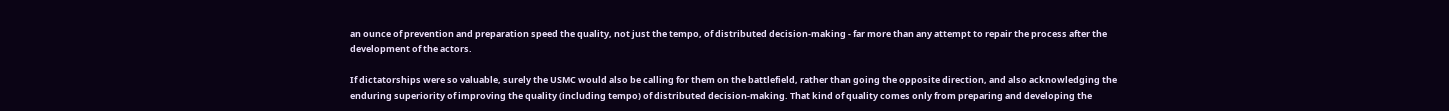an ounce of prevention and preparation speed the quality, not just the tempo, of distributed decision-making - far more than any attempt to repair the process after the development of the actors.

If dictatorships were so valuable, surely the USMC would also be calling for them on the battlefield, rather than going the opposite direction, and also acknowledging the enduring superiority of improving the quality (including tempo) of distributed decision-making. That kind of quality comes only from preparing and developing the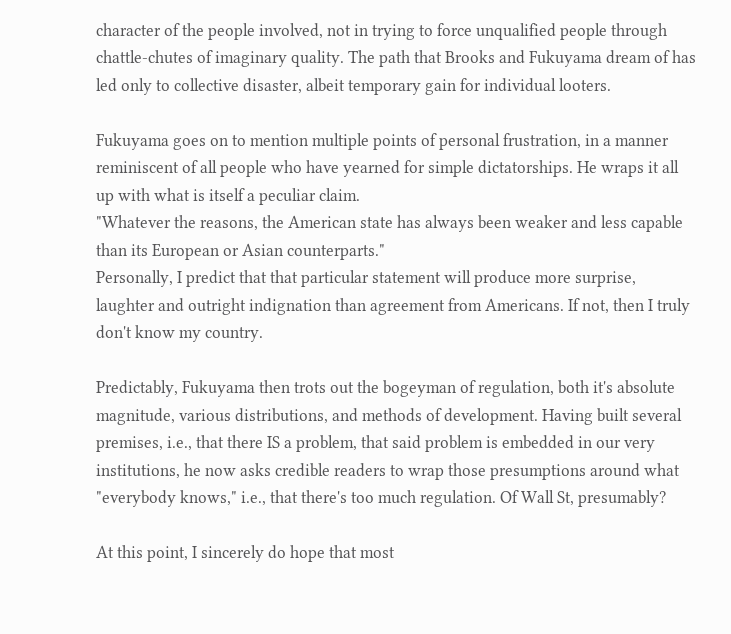character of the people involved, not in trying to force unqualified people through chattle-chutes of imaginary quality. The path that Brooks and Fukuyama dream of has led only to collective disaster, albeit temporary gain for individual looters.

Fukuyama goes on to mention multiple points of personal frustration, in a manner reminiscent of all people who have yearned for simple dictatorships. He wraps it all up with what is itself a peculiar claim.
"Whatever the reasons, the American state has always been weaker and less capable than its European or Asian counterparts."
Personally, I predict that that particular statement will produce more surprise, laughter and outright indignation than agreement from Americans. If not, then I truly don't know my country.

Predictably, Fukuyama then trots out the bogeyman of regulation, both it's absolute magnitude, various distributions, and methods of development. Having built several premises, i.e., that there IS a problem, that said problem is embedded in our very institutions, he now asks credible readers to wrap those presumptions around what "everybody knows," i.e., that there's too much regulation. Of Wall St, presumably?

At this point, I sincerely do hope that most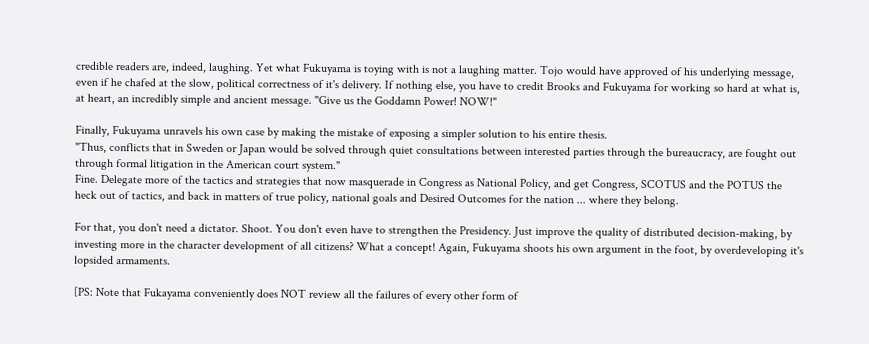credible readers are, indeed, laughing. Yet what Fukuyama is toying with is not a laughing matter. Tojo would have approved of his underlying message, even if he chafed at the slow, political correctness of it's delivery. If nothing else, you have to credit Brooks and Fukuyama for working so hard at what is, at heart, an incredibly simple and ancient message. "Give us the Goddamn Power! NOW!"

Finally, Fukuyama unravels his own case by making the mistake of exposing a simpler solution to his entire thesis.
"Thus, conflicts that in Sweden or Japan would be solved through quiet consultations between interested parties through the bureaucracy, are fought out through formal litigation in the American court system."
Fine. Delegate more of the tactics and strategies that now masquerade in Congress as National Policy, and get Congress, SCOTUS and the POTUS the heck out of tactics, and back in matters of true policy, national goals and Desired Outcomes for the nation ... where they belong.

For that, you don't need a dictator. Shoot. You don't even have to strengthen the Presidency. Just improve the quality of distributed decision-making, by investing more in the character development of all citizens? What a concept! Again, Fukuyama shoots his own argument in the foot, by overdeveloping it's lopsided armaments.

[PS: Note that Fukayama conveniently does NOT review all the failures of every other form of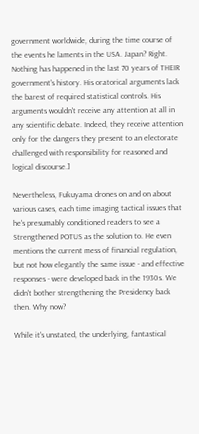government worldwide, during the time course of the events he laments in the USA. Japan? Right. Nothing has happened in the last 70 years of THEIR government's history. His oratorical arguments lack the barest of required statistical controls. His arguments wouldn't receive any attention at all in any scientific debate. Indeed, they receive attention only for the dangers they present to an electorate challenged with responsibility for reasoned and logical discourse.]

Nevertheless, Fukuyama drones on and on about various cases, each time imaging tactical issues that he's presumably conditioned readers to see a Strengthened POTUS as the solution to. He even mentions the current mess of financial regulation, but not how elegantly the same issue - and effective responses - were developed back in the 1930s. We didn't bother strengthening the Presidency back then. Why now?

While it's unstated, the underlying, fantastical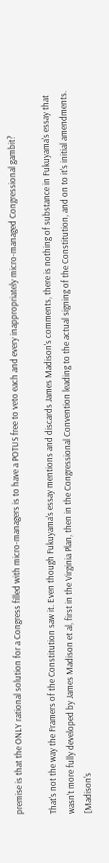premise is that the ONLY rational solution for a Congress filled with micro-managers is to have a POTUS free to veto each and every inappropriately micro-managed Congressional gambit?

That's not the way the Framers of the Constitution saw it. Even though Fukuyama's essay mentions and discards James Madison's comments, there is nothing of substance in Fukuyama's essay that wasn't more fully developed by James Madison et al, first in the Virginia Plan, then in the Congressional Convention leading to the actual signing of the Constitution, and on to it's initial amendments. [Madison's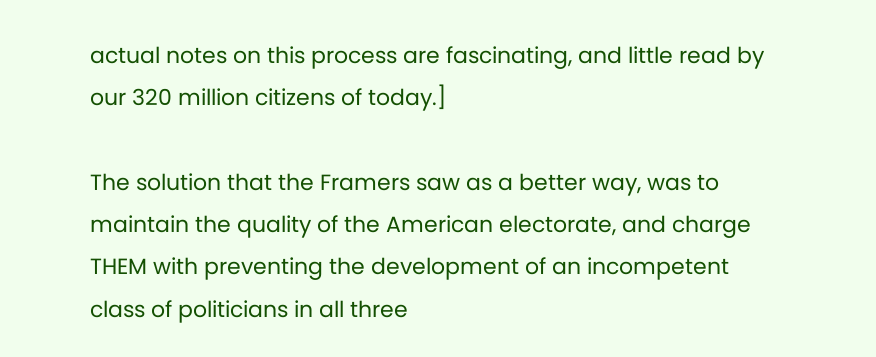actual notes on this process are fascinating, and little read by our 320 million citizens of today.]

The solution that the Framers saw as a better way, was to maintain the quality of the American electorate, and charge THEM with preventing the development of an incompetent class of politicians in all three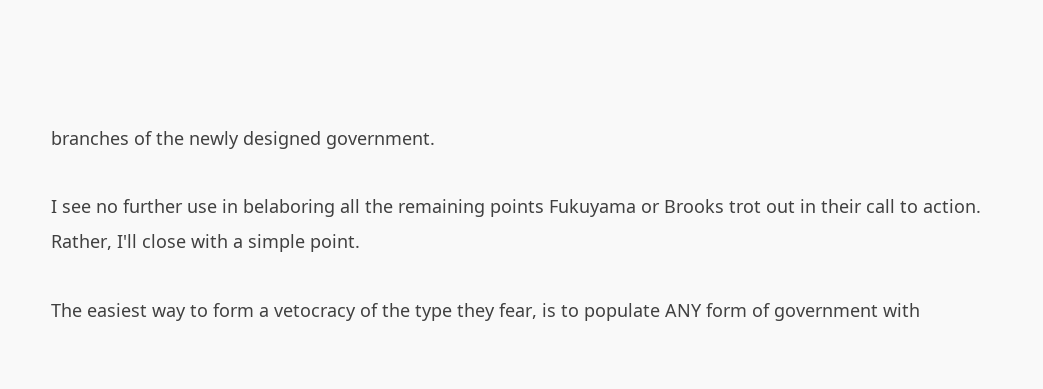branches of the newly designed government.

I see no further use in belaboring all the remaining points Fukuyama or Brooks trot out in their call to action. Rather, I'll close with a simple point.

The easiest way to form a vetocracy of the type they fear, is to populate ANY form of government with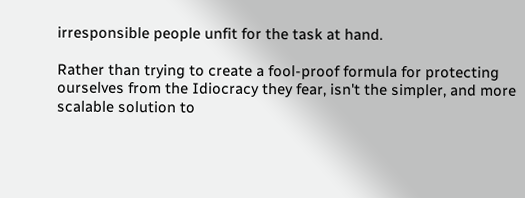irresponsible people unfit for the task at hand.

Rather than trying to create a fool-proof formula for protecting ourselves from the Idiocracy they fear, isn't the simpler, and more scalable solution to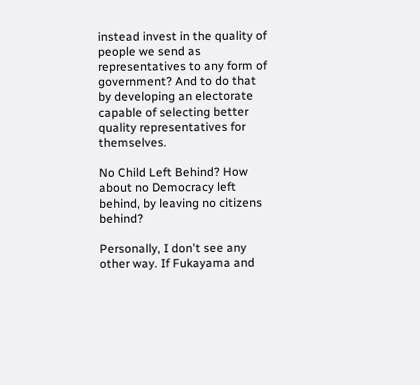instead invest in the quality of people we send as representatives to any form of government? And to do that by developing an electorate capable of selecting better quality representatives for themselves.

No Child Left Behind? How about no Democracy left behind, by leaving no citizens behind?

Personally, I don't see any other way. If Fukayama and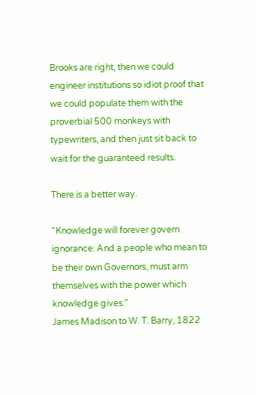Brooks are right, then we could engineer institutions so idiot proof that we could populate them with the proverbial 500 monkeys with typewriters, and then just sit back to wait for the guaranteed results.

There is a better way.

"Knowledge will forever govern ignorance: And a people who mean to be their own Governors, must arm themselves with the power which knowledge gives."
James Madison to W. T. Barry, 1822